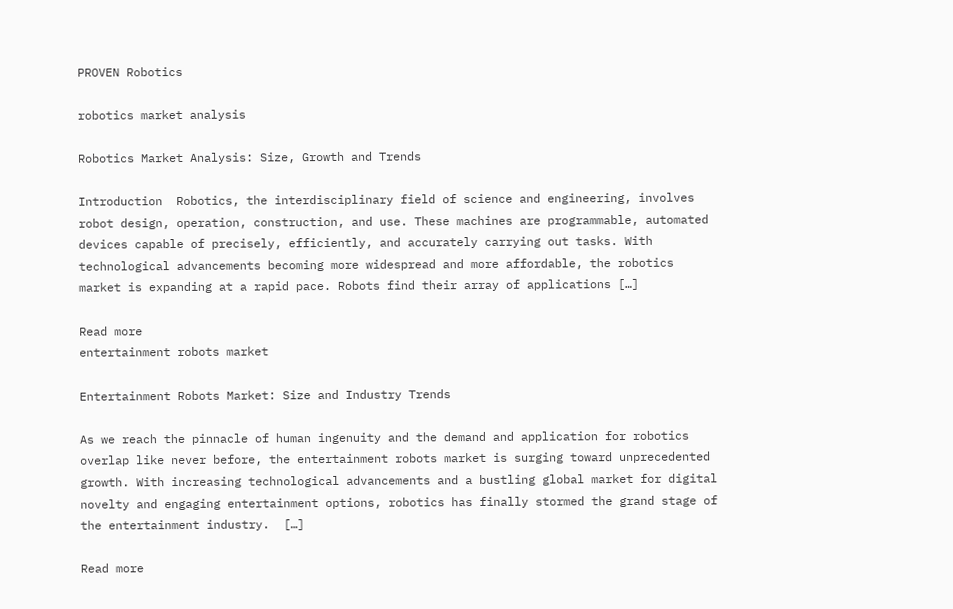PROVEN Robotics

robotics market analysis

Robotics Market Analysis: Size, Growth and Trends

Introduction  Robotics, the interdisciplinary field of science and engineering, involves robot design, operation, construction, and use. These machines are programmable, automated devices capable of precisely, efficiently, and accurately carrying out tasks. With technological advancements becoming more widespread and more affordable, the robotics market is expanding at a rapid pace. Robots find their array of applications […]

Read more
entertainment robots market

Entertainment Robots Market: Size and Industry Trends

As we reach the pinnacle of human ingenuity and the demand and application for robotics overlap like never before, the entertainment robots market is surging toward unprecedented growth. With increasing technological advancements and a bustling global market for digital novelty and engaging entertainment options, robotics has finally stormed the grand stage of the entertainment industry.  […]

Read more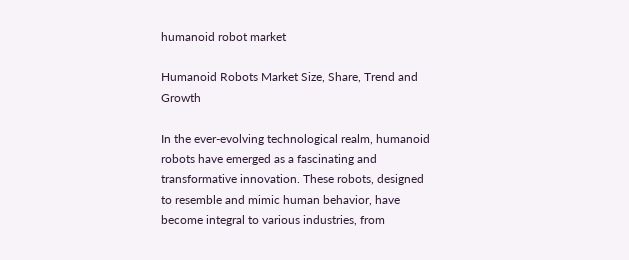humanoid robot market

Humanoid Robots Market Size, Share, Trend and Growth

In the ever-evolving technological realm, humanoid robots have emerged as a fascinating and transformative innovation. These robots, designed to resemble and mimic human behavior, have become integral to various industries, from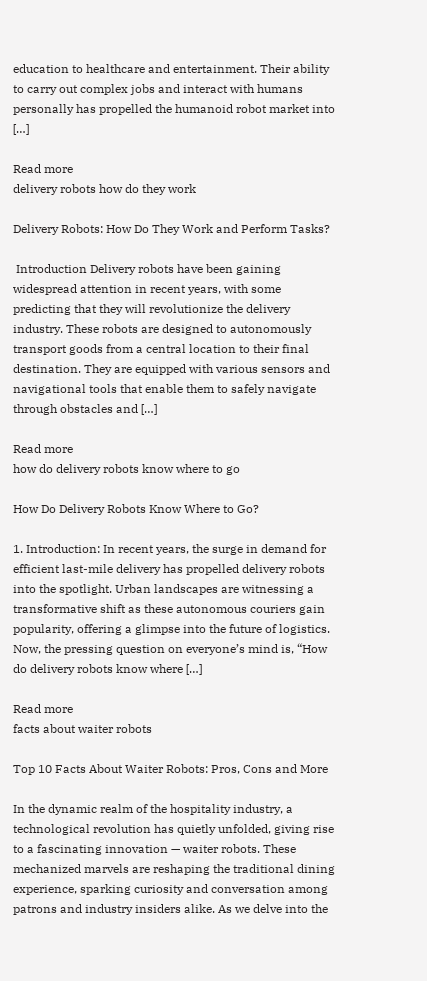education to healthcare and entertainment. Their ability to carry out complex jobs and interact with humans personally has propelled the humanoid robot market into […]

Read more
delivery robots how do they work

Delivery Robots: How Do They Work and Perform Tasks?

 Introduction Delivery robots have been gaining widespread attention in recent years, with some predicting that they will revolutionize the delivery industry. These robots are designed to autonomously transport goods from a central location to their final destination. They are equipped with various sensors and navigational tools that enable them to safely navigate through obstacles and […]

Read more
how do delivery robots know where to go

How Do Delivery Robots Know Where to Go?

1. Introduction: In recent years, the surge in demand for efficient last-mile delivery has propelled delivery robots into the spotlight. Urban landscapes are witnessing a transformative shift as these autonomous couriers gain popularity, offering a glimpse into the future of logistics. Now, the pressing question on everyone’s mind is, “How do delivery robots know where […]

Read more
facts about waiter robots

Top 10 Facts About Waiter Robots: Pros, Cons and More

In the dynamic realm of the hospitality industry, a technological revolution has quietly unfolded, giving rise to a fascinating innovation — waiter robots. These mechanized marvels are reshaping the traditional dining experience, sparking curiosity and conversation among patrons and industry insiders alike. As we delve into the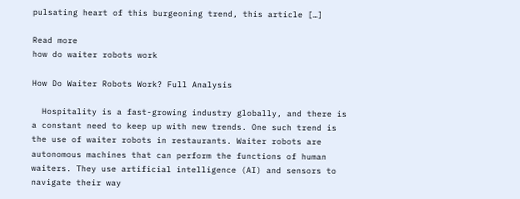pulsating heart of this burgeoning trend, this article […]

Read more
how do waiter robots work

How Do Waiter Robots Work? Full Analysis

  Hospitality is a fast-growing industry globally, and there is a constant need to keep up with new trends. One such trend is the use of waiter robots in restaurants. Waiter robots are autonomous machines that can perform the functions of human waiters. They use artificial intelligence (AI) and sensors to navigate their way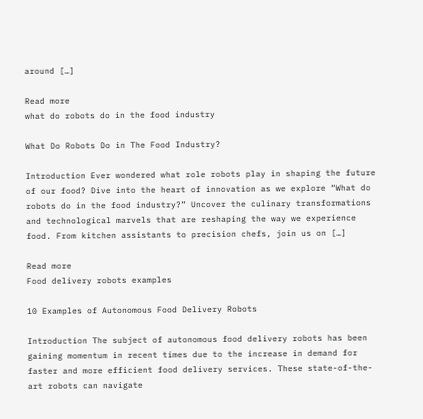around […]

Read more
what do robots do in the food industry

What Do Robots Do in The Food Industry?

Introduction Ever wondered what role robots play in shaping the future of our food? Dive into the heart of innovation as we explore “What do robots do in the food industry?” Uncover the culinary transformations and technological marvels that are reshaping the way we experience food. From kitchen assistants to precision chefs, join us on […]

Read more
Food delivery robots examples

10 Examples of Autonomous Food Delivery Robots

Introduction The subject of autonomous food delivery robots has been gaining momentum in recent times due to the increase in demand for faster and more efficient food delivery services. These state-of-the-art robots can navigate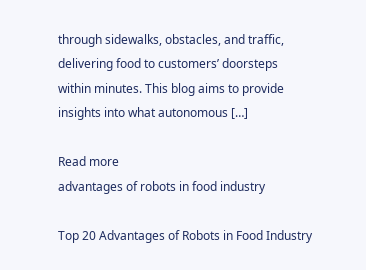through sidewalks, obstacles, and traffic, delivering food to customers’ doorsteps within minutes. This blog aims to provide insights into what autonomous […]

Read more
advantages of robots in food industry

Top 20 Advantages of Robots in Food Industry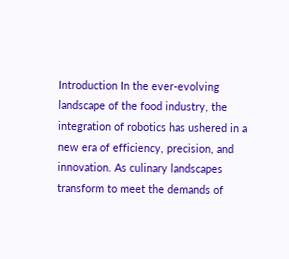Introduction In the ever-evolving landscape of the food industry, the integration of robotics has ushered in a new era of efficiency, precision, and innovation. As culinary landscapes transform to meet the demands of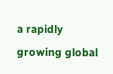a rapidly growing global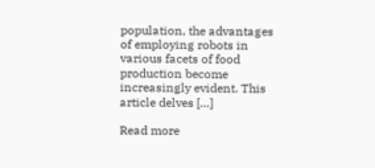population, the advantages of employing robots in various facets of food production become increasingly evident. This article delves […]

Read more